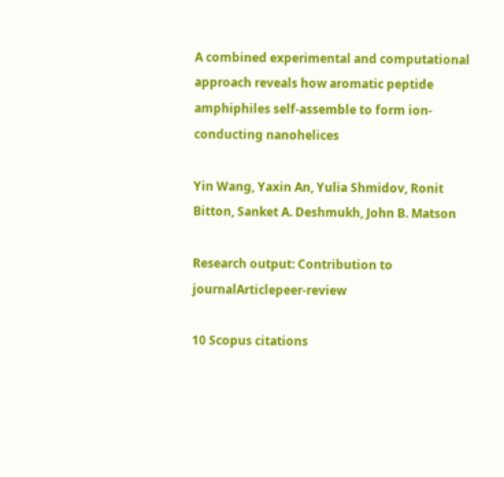A combined experimental and computational approach reveals how aromatic peptide amphiphiles self-assemble to form ion-conducting nanohelices

Yin Wang, Yaxin An, Yulia Shmidov, Ronit Bitton, Sanket A. Deshmukh, John B. Matson

Research output: Contribution to journalArticlepeer-review

10 Scopus citations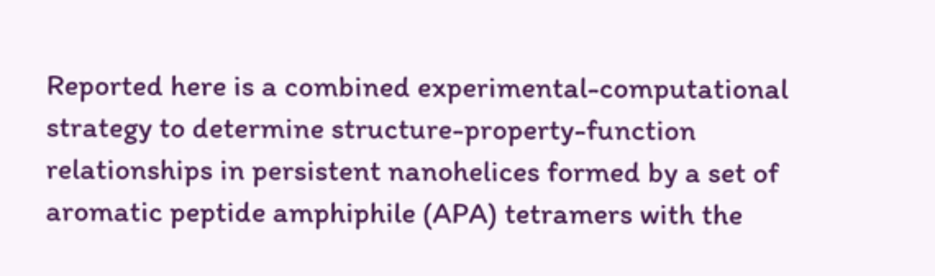Reported here is a combined experimental-computational strategy to determine structure-property-function relationships in persistent nanohelices formed by a set of aromatic peptide amphiphile (APA) tetramers with the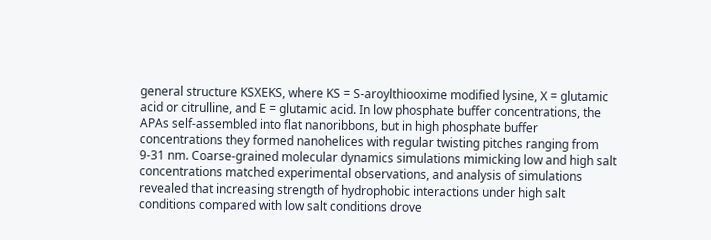general structure KSXEKS, where KS = S-aroylthiooxime modified lysine, X = glutamic acid or citrulline, and E = glutamic acid. In low phosphate buffer concentrations, the APAs self-assembled into flat nanoribbons, but in high phosphate buffer concentrations they formed nanohelices with regular twisting pitches ranging from 9-31 nm. Coarse-grained molecular dynamics simulations mimicking low and high salt concentrations matched experimental observations, and analysis of simulations revealed that increasing strength of hydrophobic interactions under high salt conditions compared with low salt conditions drove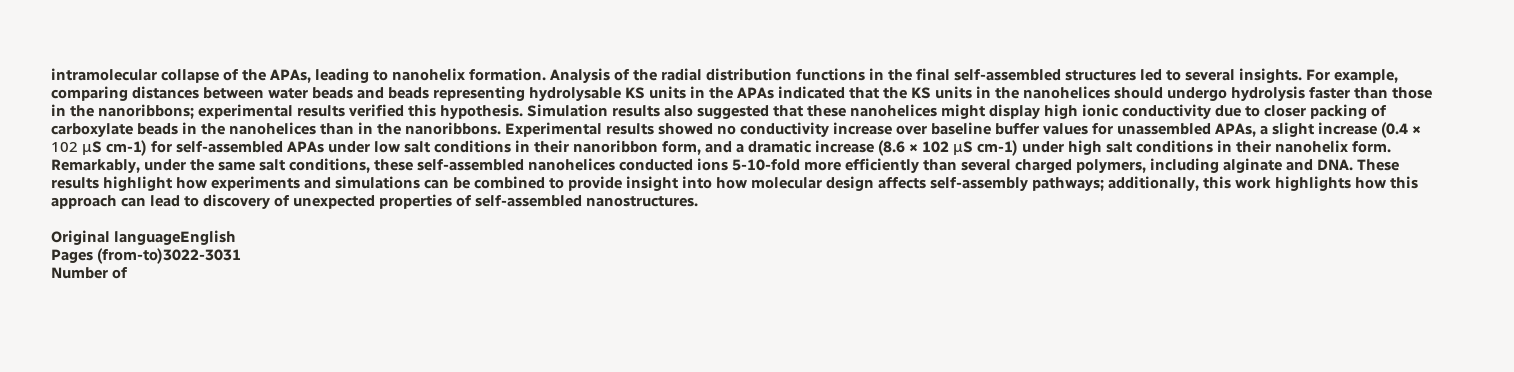intramolecular collapse of the APAs, leading to nanohelix formation. Analysis of the radial distribution functions in the final self-assembled structures led to several insights. For example, comparing distances between water beads and beads representing hydrolysable KS units in the APAs indicated that the KS units in the nanohelices should undergo hydrolysis faster than those in the nanoribbons; experimental results verified this hypothesis. Simulation results also suggested that these nanohelices might display high ionic conductivity due to closer packing of carboxylate beads in the nanohelices than in the nanoribbons. Experimental results showed no conductivity increase over baseline buffer values for unassembled APAs, a slight increase (0.4 × 102 μS cm-1) for self-assembled APAs under low salt conditions in their nanoribbon form, and a dramatic increase (8.6 × 102 μS cm-1) under high salt conditions in their nanohelix form. Remarkably, under the same salt conditions, these self-assembled nanohelices conducted ions 5-10-fold more efficiently than several charged polymers, including alginate and DNA. These results highlight how experiments and simulations can be combined to provide insight into how molecular design affects self-assembly pathways; additionally, this work highlights how this approach can lead to discovery of unexpected properties of self-assembled nanostructures.

Original languageEnglish
Pages (from-to)3022-3031
Number of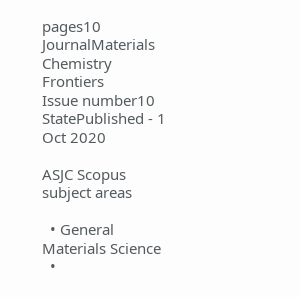pages10
JournalMaterials Chemistry Frontiers
Issue number10
StatePublished - 1 Oct 2020

ASJC Scopus subject areas

  • General Materials Science
  •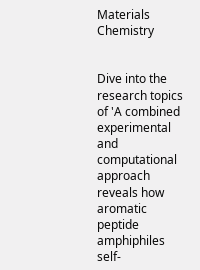Materials Chemistry


Dive into the research topics of 'A combined experimental and computational approach reveals how aromatic peptide amphiphiles self-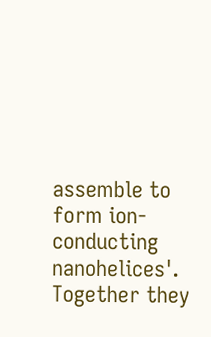assemble to form ion-conducting nanohelices'. Together they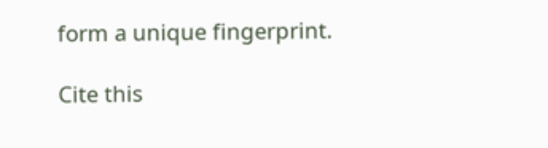form a unique fingerprint.

Cite this